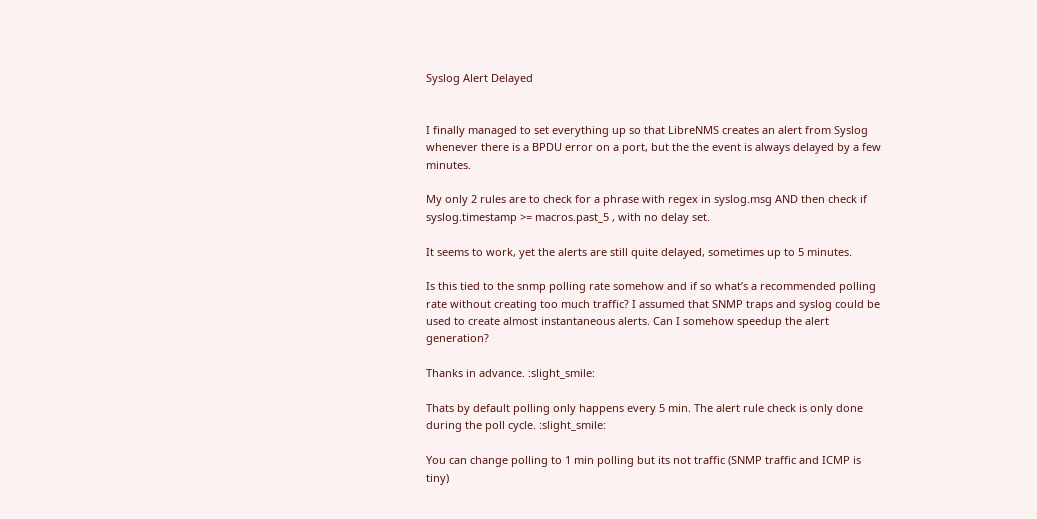Syslog Alert Delayed


I finally managed to set everything up so that LibreNMS creates an alert from Syslog whenever there is a BPDU error on a port, but the the event is always delayed by a few minutes.

My only 2 rules are to check for a phrase with regex in syslog.msg AND then check if syslog.timestamp >= macros.past_5 , with no delay set.

It seems to work, yet the alerts are still quite delayed, sometimes up to 5 minutes.

Is this tied to the snmp polling rate somehow and if so what’s a recommended polling rate without creating too much traffic? I assumed that SNMP traps and syslog could be used to create almost instantaneous alerts. Can I somehow speedup the alert generation?

Thanks in advance. :slight_smile:

Thats by default polling only happens every 5 min. The alert rule check is only done during the poll cycle. :slight_smile:

You can change polling to 1 min polling but its not traffic (SNMP traffic and ICMP is tiny)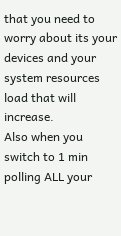that you need to worry about its your devices and your system resources load that will increase.
Also when you switch to 1 min polling ALL your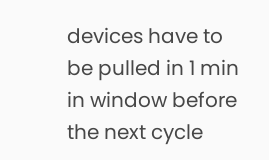devices have to be pulled in 1 min in window before the next cycle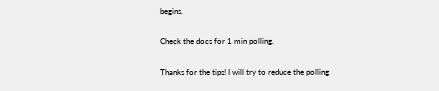begins.

Check the docs for 1 min polling.

Thanks for the tips! I will try to reduce the polling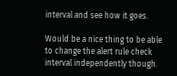interval and see how it goes.

Would be a nice thing to be able to change the alert rule check interval independently though.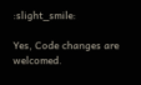:slight_smile:

Yes, Code changes are welcomed.